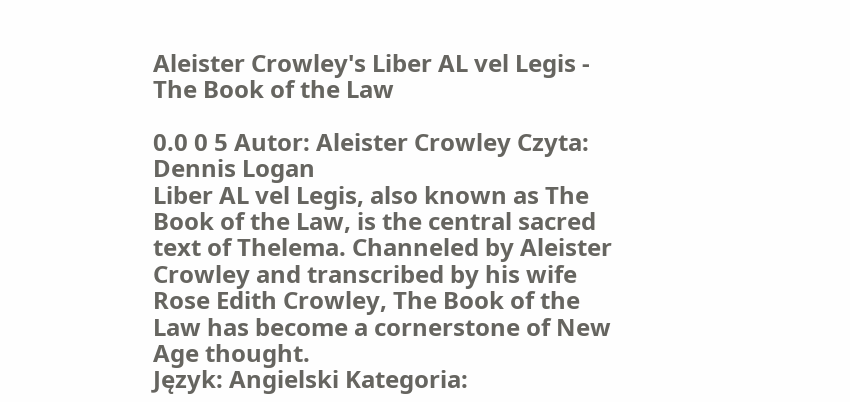Aleister Crowley's Liber AL vel Legis - The Book of the Law

0.0 0 5 Autor: Aleister Crowley Czyta: Dennis Logan
Liber AL vel Legis, also known as The Book of the Law, is the central sacred text of Thelema. Channeled by Aleister Crowley and transcribed by his wife Rose Edith Crowley, The Book of the Law has become a cornerstone of New Age thought.
Język: Angielski Kategoria: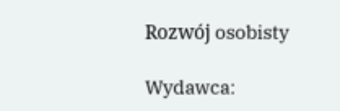Rozwój osobisty

Wydawca: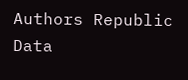Authors Republic
Data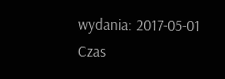wydania: 2017-05-01
Czas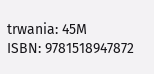trwania: 45M
ISBN: 9781518947872